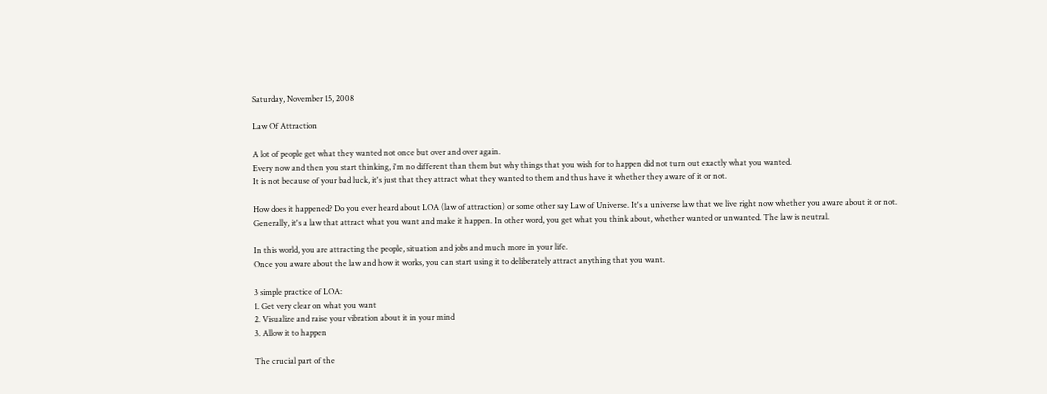Saturday, November 15, 2008

Law Of Attraction

A lot of people get what they wanted not once but over and over again.
Every now and then you start thinking, i'm no different than them but why things that you wish for to happen did not turn out exactly what you wanted.
It is not because of your bad luck, it's just that they attract what they wanted to them and thus have it whether they aware of it or not.

How does it happened? Do you ever heard about LOA (law of attraction) or some other say Law of Universe. It's a universe law that we live right now whether you aware about it or not.
Generally, it's a law that attract what you want and make it happen. In other word, you get what you think about, whether wanted or unwanted. The law is neutral.

In this world, you are attracting the people, situation and jobs and much more in your life.
Once you aware about the law and how it works, you can start using it to deliberately attract anything that you want.

3 simple practice of LOA:
1. Get very clear on what you want
2. Visualize and raise your vibration about it in your mind
3. Allow it to happen

The crucial part of the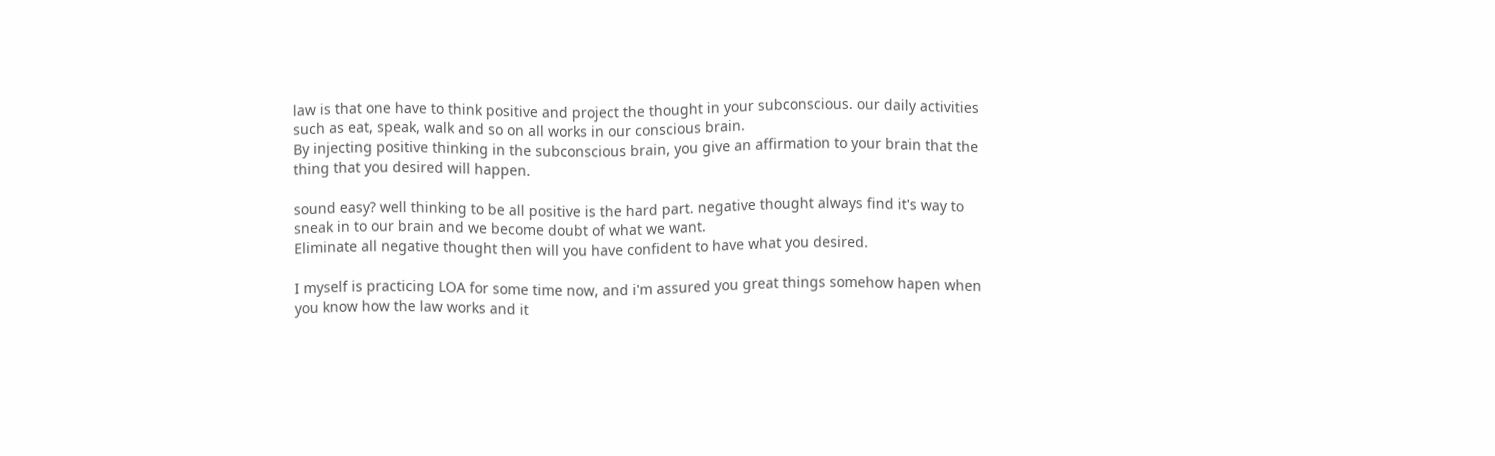law is that one have to think positive and project the thought in your subconscious. our daily activities such as eat, speak, walk and so on all works in our conscious brain.
By injecting positive thinking in the subconscious brain, you give an affirmation to your brain that the thing that you desired will happen.

sound easy? well thinking to be all positive is the hard part. negative thought always find it's way to sneak in to our brain and we become doubt of what we want.
Eliminate all negative thought then will you have confident to have what you desired.

I myself is practicing LOA for some time now, and i'm assured you great things somehow hapen when you know how the law works and it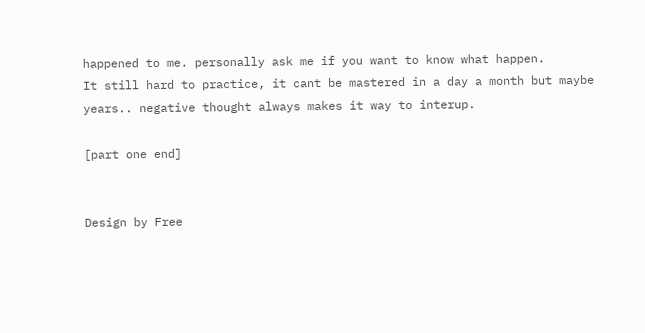happened to me. personally ask me if you want to know what happen.
It still hard to practice, it cant be mastered in a day a month but maybe years.. negative thought always makes it way to interup.

[part one end]


Design by Free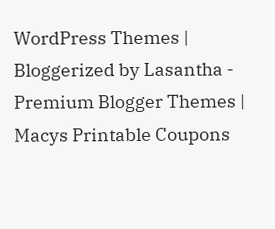WordPress Themes | Bloggerized by Lasantha - Premium Blogger Themes | Macys Printable Coupons